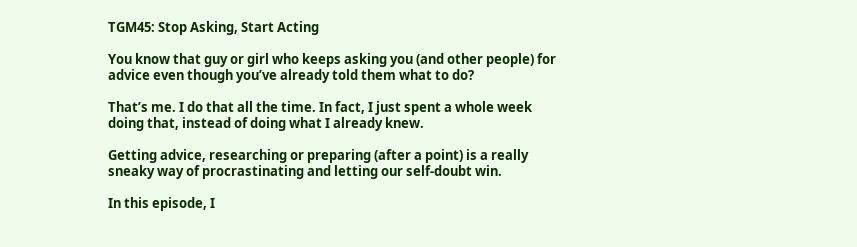TGM45: Stop Asking, Start Acting

You know that guy or girl who keeps asking you (and other people) for advice even though you’ve already told them what to do?

That’s me. I do that all the time. In fact, I just spent a whole week doing that, instead of doing what I already knew.

Getting advice, researching or preparing (after a point) is a really sneaky way of procrastinating and letting our self-doubt win.

In this episode, I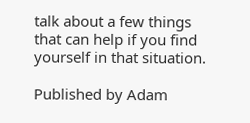talk about a few things that can help if you find yourself in that situation.

Published by Adam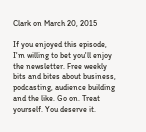Clark on March 20, 2015

If you enjoyed this episode, I'm willing to bet you'll enjoy the newsletter. Free weekly bits and bites about business, podcasting, audience building and the like. Go on. Treat yourself. You deserve it.